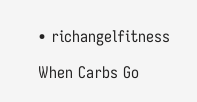• richangelfitness

When Carbs Go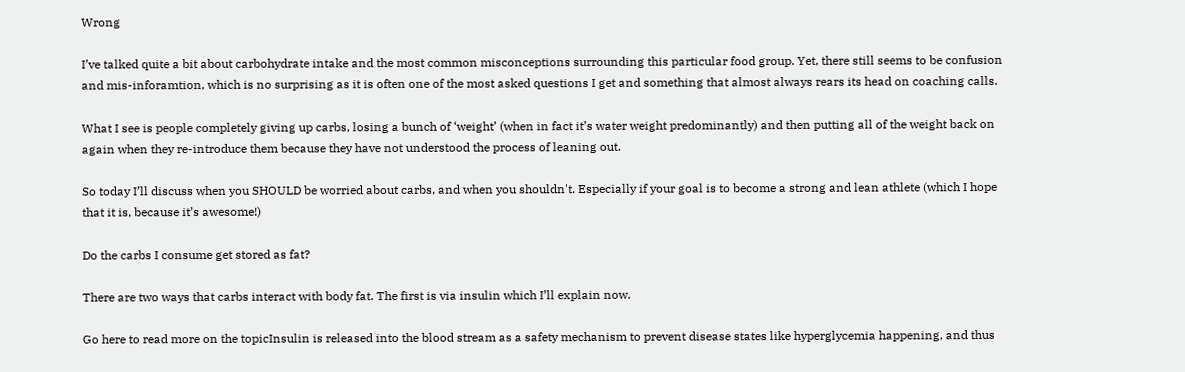Wrong

I’ve talked quite a bit about carbohydrate intake and the most common misconceptions surrounding this particular food group. Yet, there still seems to be confusion and mis-inforamtion, which is no surprising as it is often one of the most asked questions I get and something that almost always rears its head on coaching calls.

What I see is people completely giving up carbs, losing a bunch of ‘weight’ (when in fact it’s water weight predominantly) and then putting all of the weight back on again when they re-introduce them because they have not understood the process of leaning out.

So today I’ll discuss when you SHOULD be worried about carbs, and when you shouldn't. Especially if your goal is to become a strong and lean athlete (which I hope that it is, because it’s awesome!)

Do the carbs I consume get stored as fat?

There are two ways that carbs interact with body fat. The first is via insulin which I’ll explain now.

Go here to read more on the topicInsulin is released into the blood stream as a safety mechanism to prevent disease states like hyperglycemia happening, and thus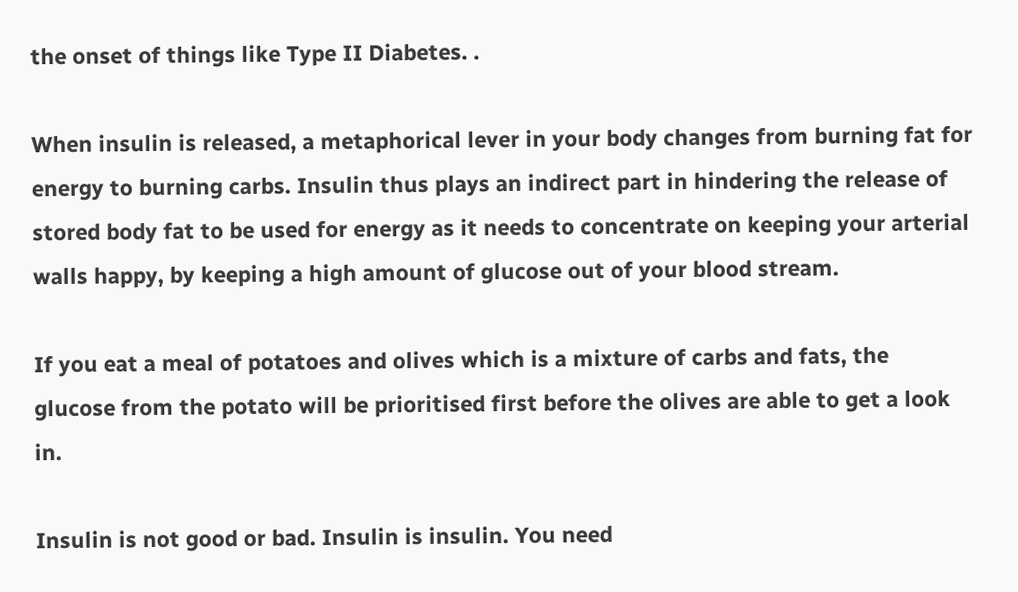the onset of things like Type II Diabetes. .

When insulin is released, a metaphorical lever in your body changes from burning fat for energy to burning carbs. Insulin thus plays an indirect part in hindering the release of stored body fat to be used for energy as it needs to concentrate on keeping your arterial walls happy, by keeping a high amount of glucose out of your blood stream.

If you eat a meal of potatoes and olives which is a mixture of carbs and fats, the glucose from the potato will be prioritised first before the olives are able to get a look in.

Insulin is not good or bad. Insulin is insulin. You need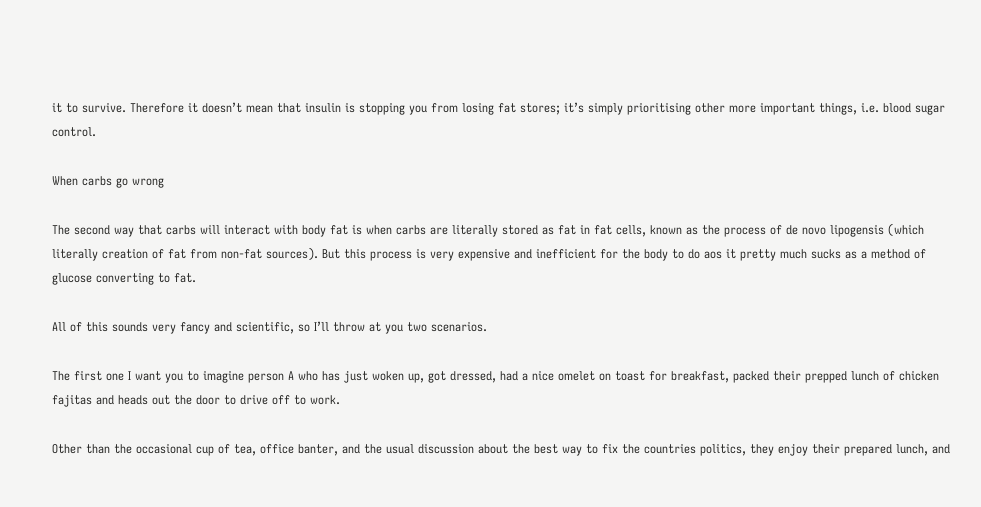it to survive. Therefore it doesn’t mean that insulin is stopping you from losing fat stores; it’s simply prioritising other more important things, i.e. blood sugar control.

When carbs go wrong

The second way that carbs will interact with body fat is when carbs are literally stored as fat in fat cells, known as the process of de novo lipogensis (which literally creation of fat from non-fat sources). But this process is very expensive and inefficient for the body to do aos it pretty much sucks as a method of glucose converting to fat.

All of this sounds very fancy and scientific, so I’ll throw at you two scenarios.

The first one I want you to imagine person A who has just woken up, got dressed, had a nice omelet on toast for breakfast, packed their prepped lunch of chicken fajitas and heads out the door to drive off to work.

Other than the occasional cup of tea, office banter, and the usual discussion about the best way to fix the countries politics, they enjoy their prepared lunch, and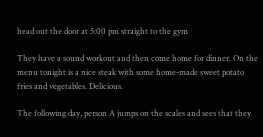head out the door at 5:00 pm straight to the gym

They have a sound workout and then come home for dinner. On the menu tonight is a nice steak with some home-made sweet potato fries and vegetables. Delicious.

The following day, person A jumps on the scales and sees that they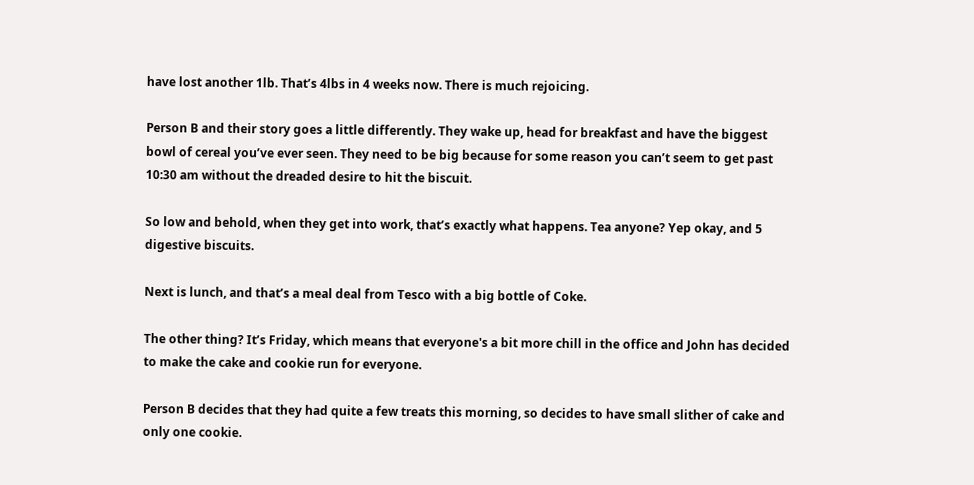have lost another 1lb. That’s 4lbs in 4 weeks now. There is much rejoicing.

Person B and their story goes a little differently. They wake up, head for breakfast and have the biggest bowl of cereal you’ve ever seen. They need to be big because for some reason you can’t seem to get past 10:30 am without the dreaded desire to hit the biscuit.

So low and behold, when they get into work, that’s exactly what happens. Tea anyone? Yep okay, and 5 digestive biscuits.

Next is lunch, and that’s a meal deal from Tesco with a big bottle of Coke.

The other thing? It’s Friday, which means that everyone's a bit more chill in the office and John has decided to make the cake and cookie run for everyone.

Person B decides that they had quite a few treats this morning, so decides to have small slither of cake and only one cookie.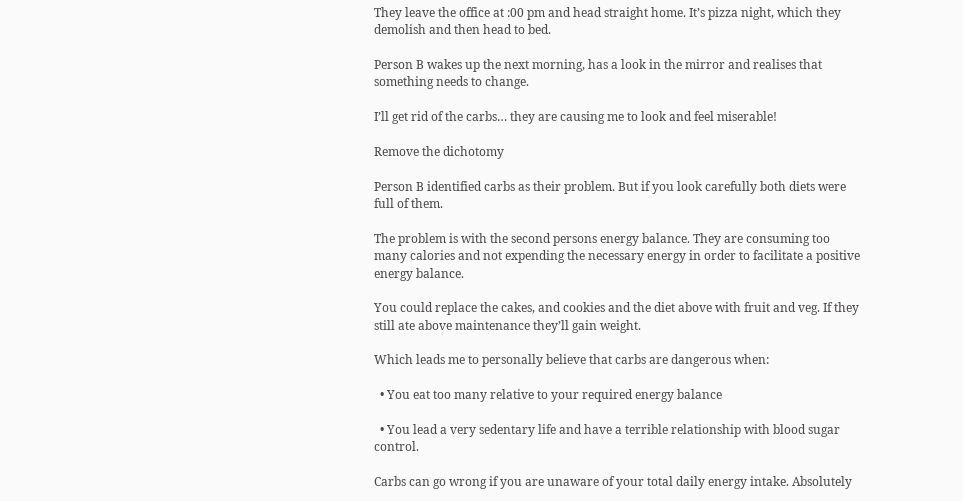They leave the office at :00 pm and head straight home. It’s pizza night, which they demolish and then head to bed.

Person B wakes up the next morning, has a look in the mirror and realises that something needs to change.

I’ll get rid of the carbs… they are causing me to look and feel miserable!

Remove the dichotomy

Person B identified carbs as their problem. But if you look carefully both diets were full of them.

The problem is with the second persons energy balance. They are consuming too many calories and not expending the necessary energy in order to facilitate a positive energy balance.

You could replace the cakes, and cookies and the diet above with fruit and veg. If they still ate above maintenance they’ll gain weight.

Which leads me to personally believe that carbs are dangerous when:

  • You eat too many relative to your required energy balance

  • You lead a very sedentary life and have a terrible relationship with blood sugar control.

Carbs can go wrong if you are unaware of your total daily energy intake. Absolutely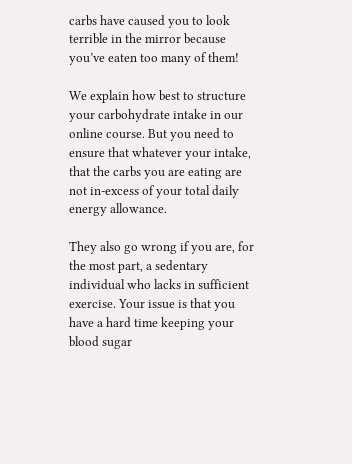carbs have caused you to look terrible in the mirror because you’ve eaten too many of them!

We explain how best to structure your carbohydrate intake in our online course. But you need to ensure that whatever your intake, that the carbs you are eating are not in-excess of your total daily energy allowance.

They also go wrong if you are, for the most part, a sedentary individual who lacks in sufficient exercise. Your issue is that you have a hard time keeping your blood sugar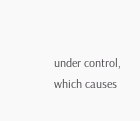under control, which causes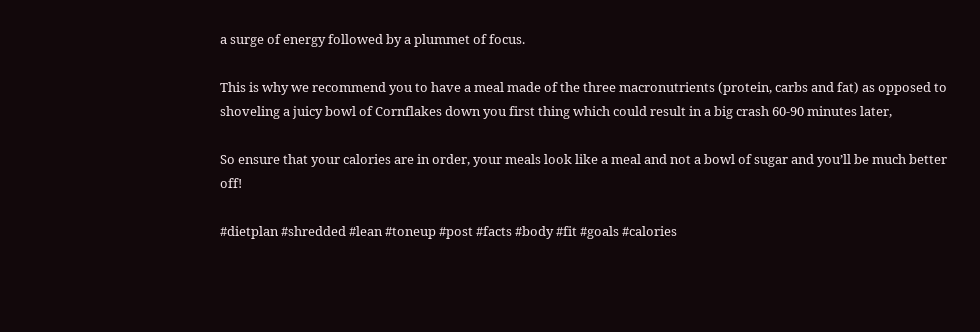a surge of energy followed by a plummet of focus.

This is why we recommend you to have a meal made of the three macronutrients (protein, carbs and fat) as opposed to shoveling a juicy bowl of Cornflakes down you first thing which could result in a big crash 60-90 minutes later,

So ensure that your calories are in order, your meals look like a meal and not a bowl of sugar and you’ll be much better off!

#dietplan #shredded #lean #toneup #post #facts #body #fit #goals #calories